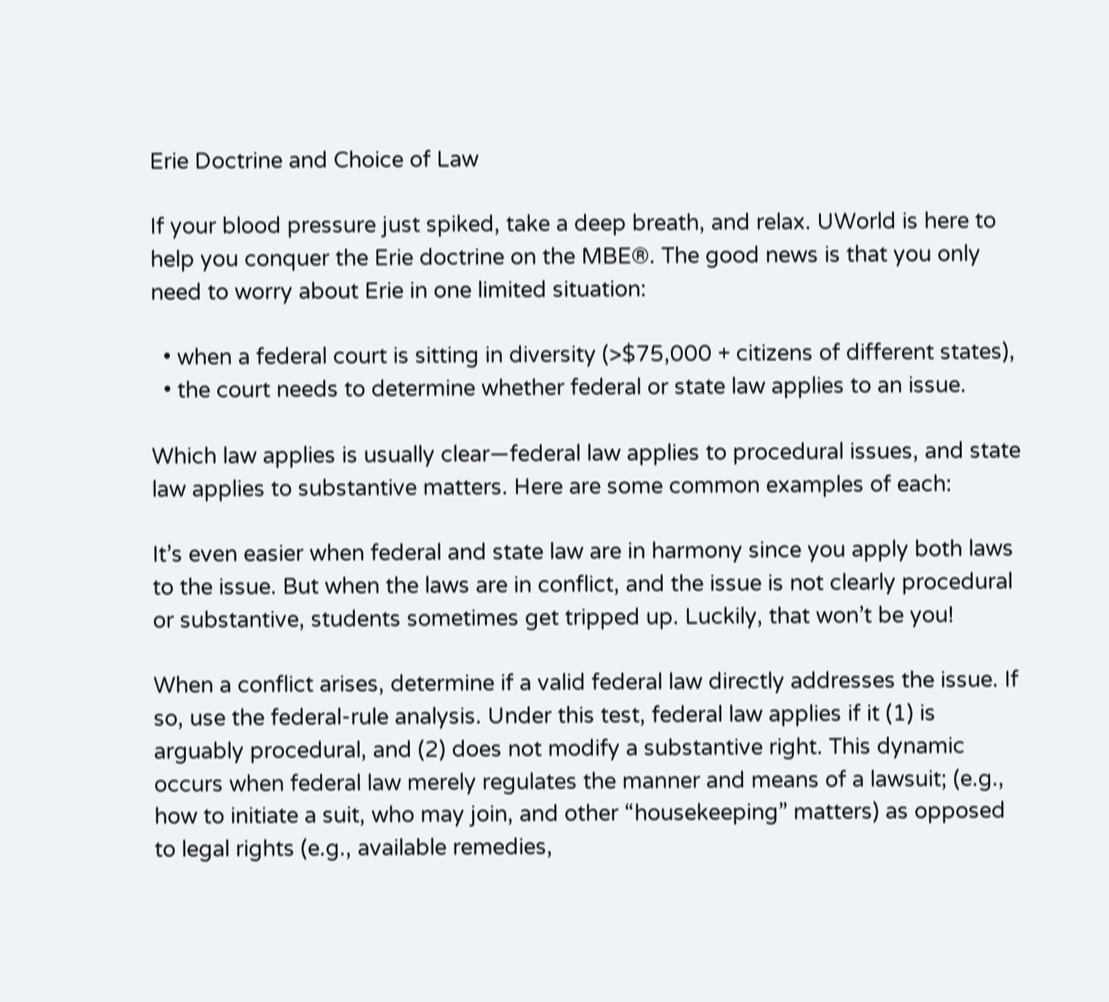Erie Doctrine and Choice of Law

If your blood pressure just spiked, take a deep breath, and relax. UWorld is here to help you conquer the Erie doctrine on the MBE®. The good news is that you only need to worry about Erie in one limited situation:

  • when a federal court is sitting in diversity (>$75,000 + citizens of different states),
  • the court needs to determine whether federal or state law applies to an issue.

Which law applies is usually clear—federal law applies to procedural issues, and state law applies to substantive matters. Here are some common examples of each:

It’s even easier when federal and state law are in harmony since you apply both laws to the issue. But when the laws are in conflict, and the issue is not clearly procedural or substantive, students sometimes get tripped up. Luckily, that won’t be you!

When a conflict arises, determine if a valid federal law directly addresses the issue. If so, use the federal-rule analysis. Under this test, federal law applies if it (1) is arguably procedural, and (2) does not modify a substantive right. This dynamic occurs when federal law merely regulates the manner and means of a lawsuit; (e.g., how to initiate a suit, who may join, and other “housekeeping” matters) as opposed to legal rights (e.g., available remedies,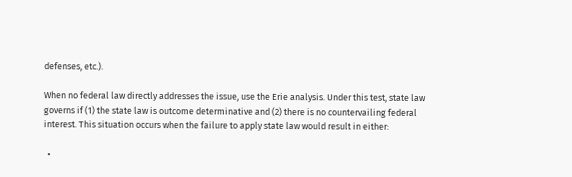defenses, etc.).

When no federal law directly addresses the issue, use the Erie analysis. Under this test, state law governs if (1) the state law is outcome determinative and (2) there is no countervailing federal interest. This situation occurs when the failure to apply state law would result in either:

  •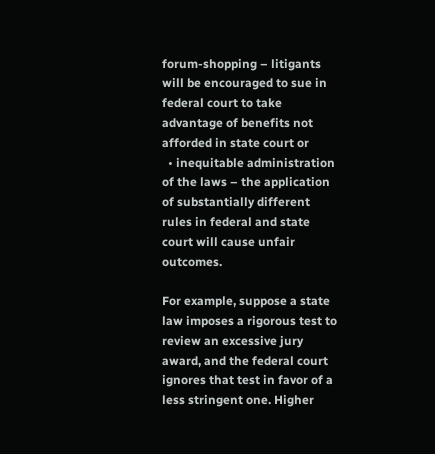forum-shopping – litigants will be encouraged to sue in federal court to take advantage of benefits not afforded in state court or
  • inequitable administration of the laws – the application of substantially different rules in federal and state court will cause unfair outcomes.

For example, suppose a state law imposes a rigorous test to review an excessive jury award, and the federal court ignores that test in favor of a less stringent one. Higher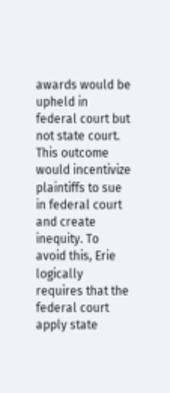awards would be upheld in federal court but not state court. This outcome would incentivize plaintiffs to sue in federal court and create inequity. To avoid this, Erie logically requires that the federal court apply state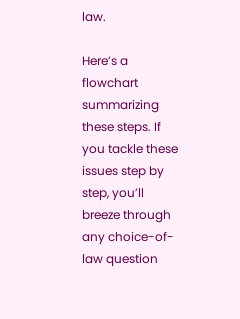law.

Here’s a flowchart summarizing these steps. If you tackle these issues step by step, you’ll breeze through any choice-of-law question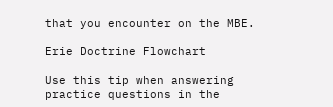that you encounter on the MBE.

Erie Doctrine Flowchart

Use this tip when answering practice questions in the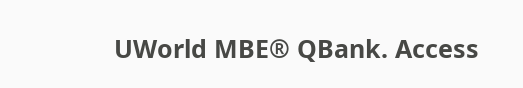UWorld MBE® QBank. Access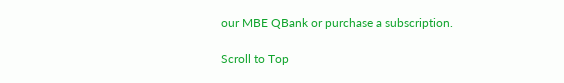our MBE QBank or purchase a subscription.

Scroll to Top